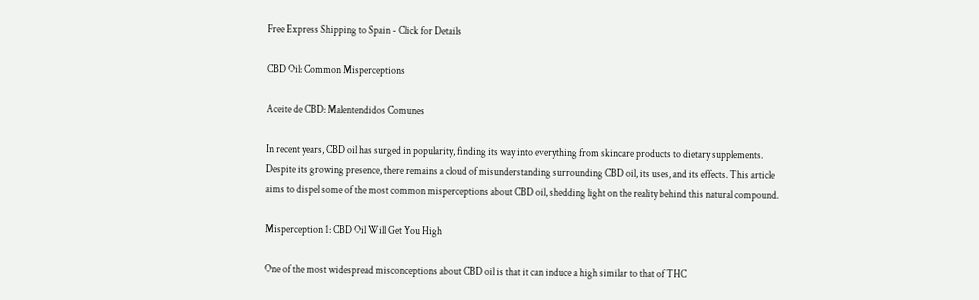Free Express Shipping to Spain - Click for Details

CBD Oil: Common Misperceptions

Aceite de CBD: Malentendidos Comunes

In recent years, CBD oil has surged in popularity, finding its way into everything from skincare products to dietary supplements. Despite its growing presence, there remains a cloud of misunderstanding surrounding CBD oil, its uses, and its effects. This article aims to dispel some of the most common misperceptions about CBD oil, shedding light on the reality behind this natural compound.

Misperception 1: CBD Oil Will Get You High

One of the most widespread misconceptions about CBD oil is that it can induce a high similar to that of THC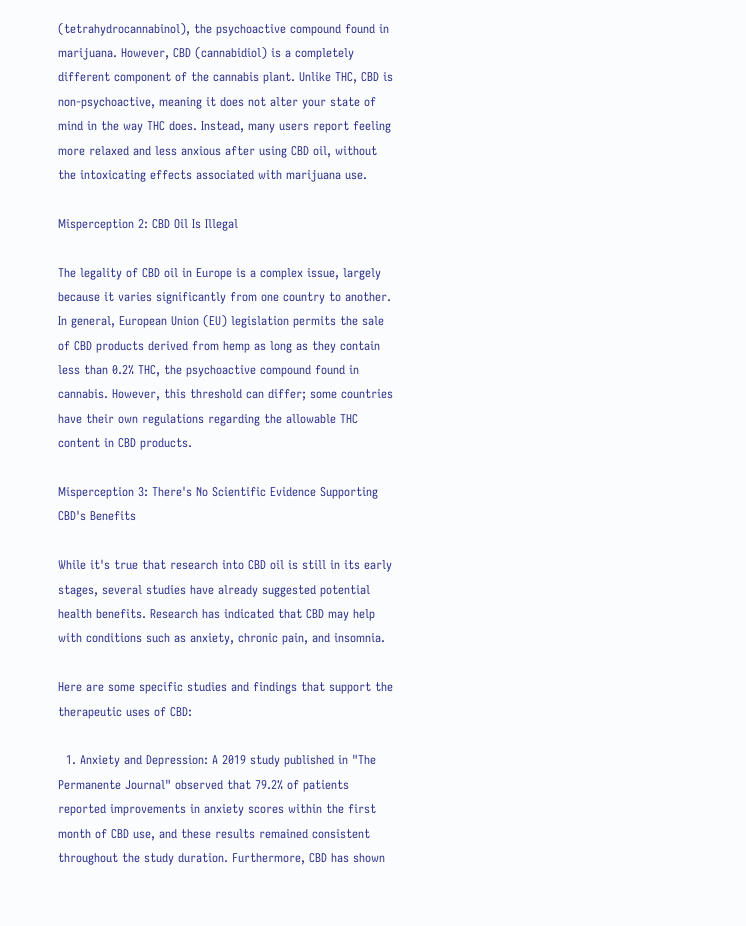(tetrahydrocannabinol), the psychoactive compound found in marijuana. However, CBD (cannabidiol) is a completely different component of the cannabis plant. Unlike THC, CBD is non-psychoactive, meaning it does not alter your state of mind in the way THC does. Instead, many users report feeling more relaxed and less anxious after using CBD oil, without the intoxicating effects associated with marijuana use.

Misperception 2: CBD Oil Is Illegal

The legality of CBD oil in Europe is a complex issue, largely because it varies significantly from one country to another. In general, European Union (EU) legislation permits the sale of CBD products derived from hemp as long as they contain less than 0.2% THC, the psychoactive compound found in cannabis. However, this threshold can differ; some countries have their own regulations regarding the allowable THC content in CBD products.

Misperception 3: There's No Scientific Evidence Supporting CBD's Benefits

While it's true that research into CBD oil is still in its early stages, several studies have already suggested potential health benefits. Research has indicated that CBD may help with conditions such as anxiety, chronic pain, and insomnia.

Here are some specific studies and findings that support the therapeutic uses of CBD:

  1. Anxiety and Depression: A 2019 study published in "The Permanente Journal" observed that 79.2% of patients reported improvements in anxiety scores within the first month of CBD use, and these results remained consistent throughout the study duration. Furthermore, CBD has shown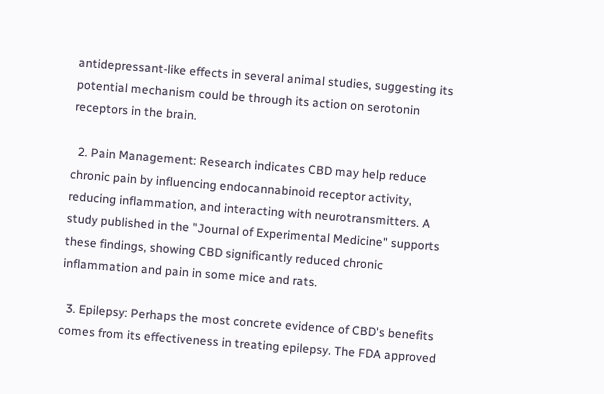antidepressant-like effects in several animal studies, suggesting its potential mechanism could be through its action on serotonin receptors in the brain.

  2. Pain Management: Research indicates CBD may help reduce chronic pain by influencing endocannabinoid receptor activity, reducing inflammation, and interacting with neurotransmitters. A study published in the "Journal of Experimental Medicine" supports these findings, showing CBD significantly reduced chronic inflammation and pain in some mice and rats.

  3. Epilepsy: Perhaps the most concrete evidence of CBD's benefits comes from its effectiveness in treating epilepsy. The FDA approved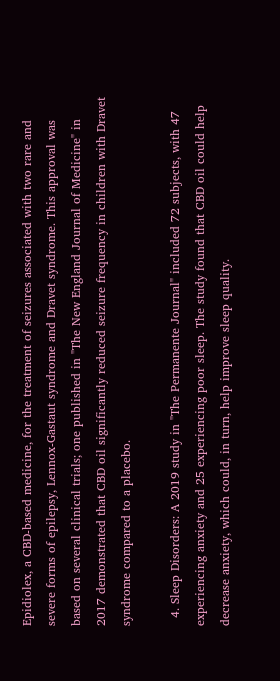Epidiolex, a CBD-based medicine, for the treatment of seizures associated with two rare and severe forms of epilepsy, Lennox-Gastaut syndrome and Dravet syndrome. This approval was based on several clinical trials; one published in "The New England Journal of Medicine" in 2017 demonstrated that CBD oil significantly reduced seizure frequency in children with Dravet syndrome compared to a placebo.

  4. Sleep Disorders: A 2019 study in "The Permanente Journal" included 72 subjects, with 47 experiencing anxiety and 25 experiencing poor sleep. The study found that CBD oil could help decrease anxiety, which could, in turn, help improve sleep quality.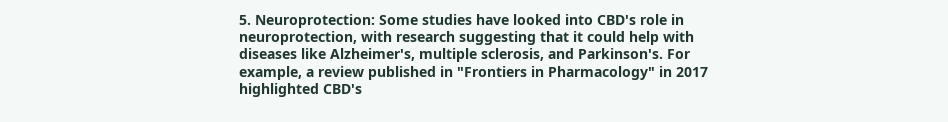5. Neuroprotection: Some studies have looked into CBD's role in neuroprotection, with research suggesting that it could help with diseases like Alzheimer's, multiple sclerosis, and Parkinson's. For example, a review published in "Frontiers in Pharmacology" in 2017 highlighted CBD's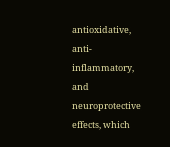antioxidative, anti-inflammatory, and neuroprotective effects, which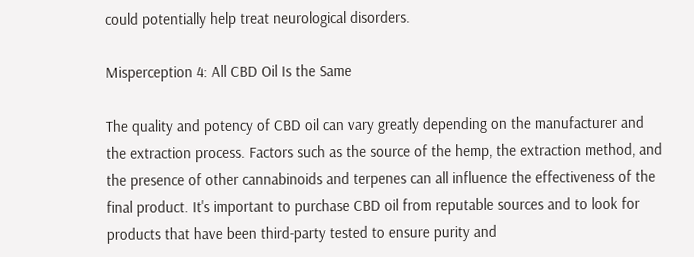could potentially help treat neurological disorders.

Misperception 4: All CBD Oil Is the Same

The quality and potency of CBD oil can vary greatly depending on the manufacturer and the extraction process. Factors such as the source of the hemp, the extraction method, and the presence of other cannabinoids and terpenes can all influence the effectiveness of the final product. It's important to purchase CBD oil from reputable sources and to look for products that have been third-party tested to ensure purity and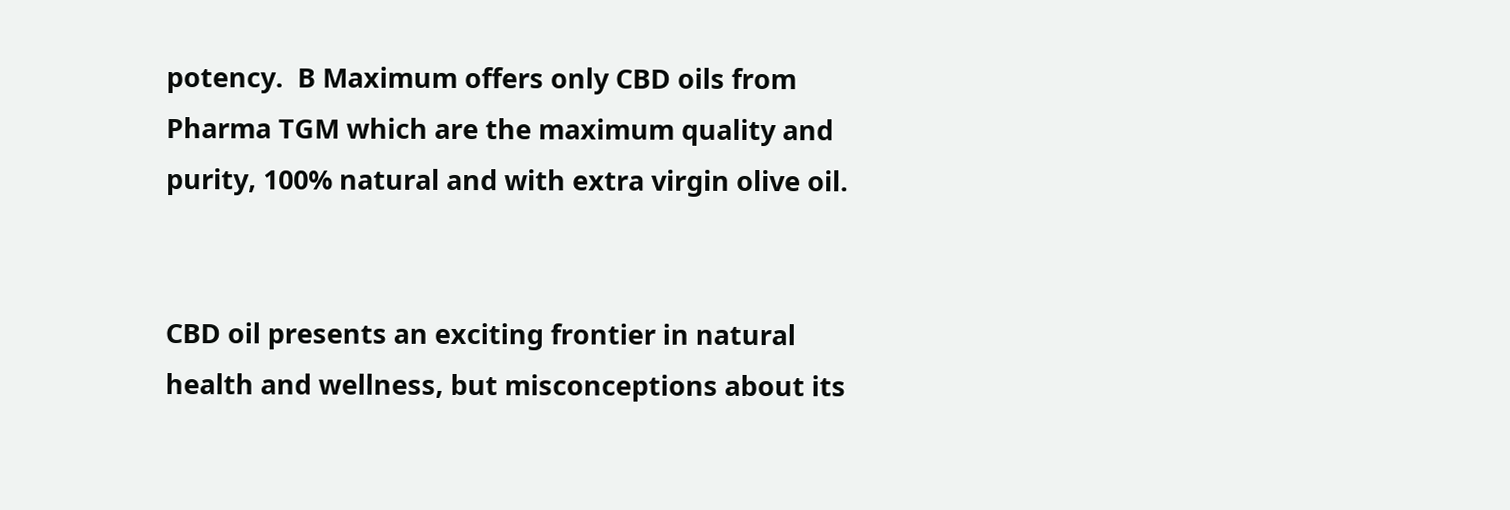potency.  B Maximum offers only CBD oils from Pharma TGM which are the maximum quality and purity, 100% natural and with extra virgin olive oil.


CBD oil presents an exciting frontier in natural health and wellness, but misconceptions about its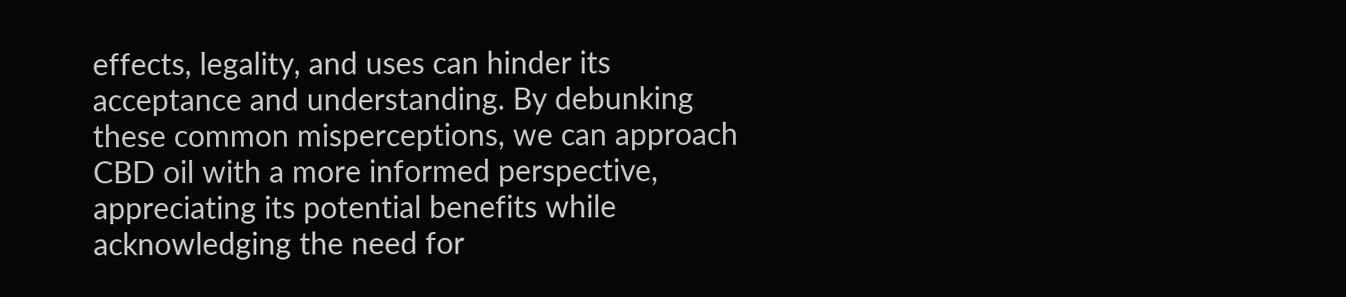effects, legality, and uses can hinder its acceptance and understanding. By debunking these common misperceptions, we can approach CBD oil with a more informed perspective, appreciating its potential benefits while acknowledging the need for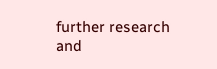further research and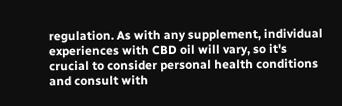regulation. As with any supplement, individual experiences with CBD oil will vary, so it's crucial to consider personal health conditions and consult with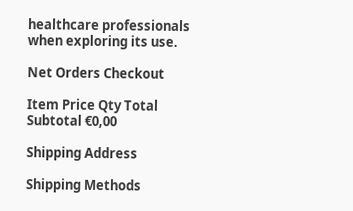healthcare professionals when exploring its use.

Net Orders Checkout

Item Price Qty Total
Subtotal €0,00

Shipping Address

Shipping Methods